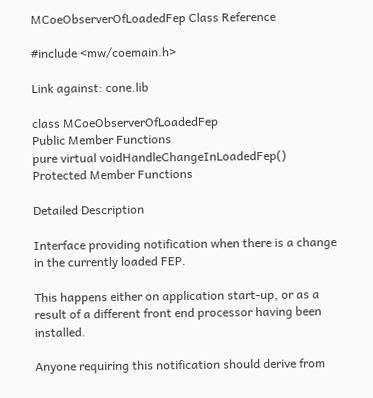MCoeObserverOfLoadedFep Class Reference

#include <mw/coemain.h>

Link against: cone.lib

class MCoeObserverOfLoadedFep
Public Member Functions
pure virtual voidHandleChangeInLoadedFep()
Protected Member Functions

Detailed Description

Interface providing notification when there is a change in the currently loaded FEP.

This happens either on application start-up, or as a result of a different front end processor having been installed.

Anyone requiring this notification should derive from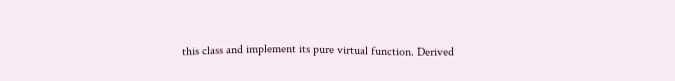this class and implement its pure virtual function. Derived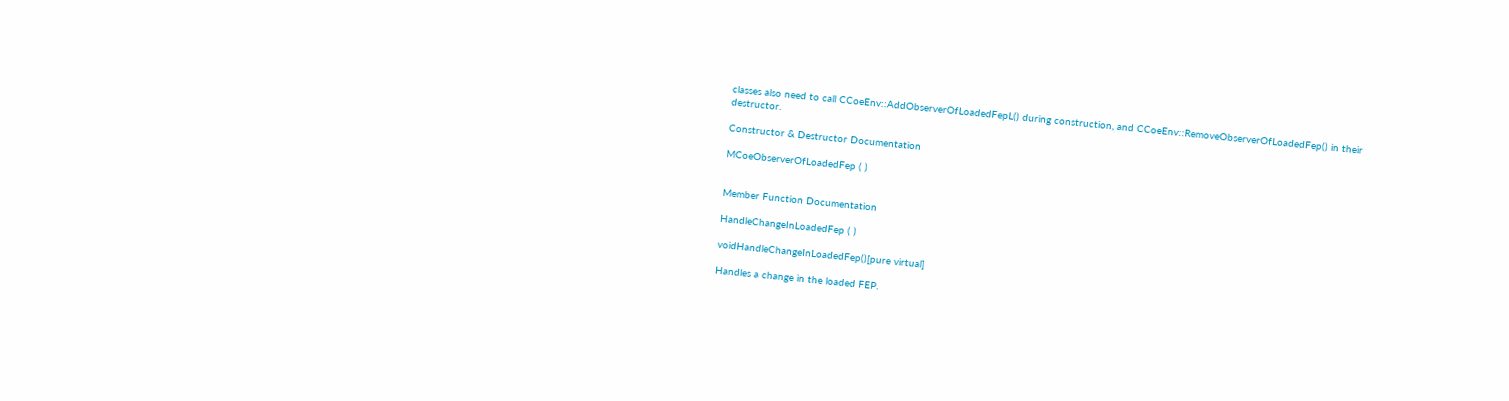classes also need to call CCoeEnv::AddObserverOfLoadedFepL() during construction, and CCoeEnv::RemoveObserverOfLoadedFep() in their destructor.

Constructor & Destructor Documentation

MCoeObserverOfLoadedFep ( )


Member Function Documentation

HandleChangeInLoadedFep ( )

voidHandleChangeInLoadedFep()[pure virtual]

Handles a change in the loaded FEP.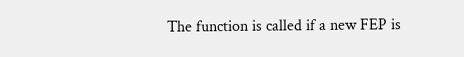The function is called if a new FEP is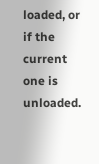loaded, or if the current one is unloaded.